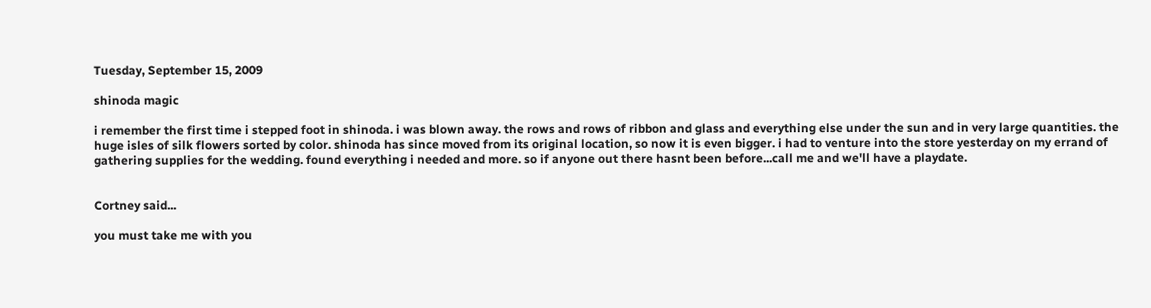Tuesday, September 15, 2009

shinoda magic

i remember the first time i stepped foot in shinoda. i was blown away. the rows and rows of ribbon and glass and everything else under the sun and in very large quantities. the huge isles of silk flowers sorted by color. shinoda has since moved from its original location, so now it is even bigger. i had to venture into the store yesterday on my errand of gathering supplies for the wedding. found everything i needed and more. so if anyone out there hasnt been before...call me and we'll have a playdate.


Cortney said...

you must take me with you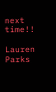next time!!

Lauren Parks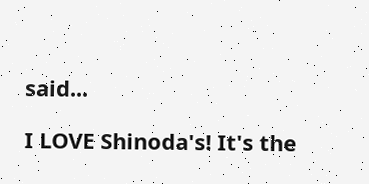said...

I LOVE Shinoda's! It's the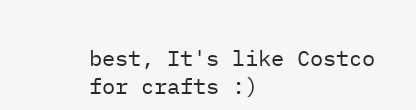best, It's like Costco for crafts :)